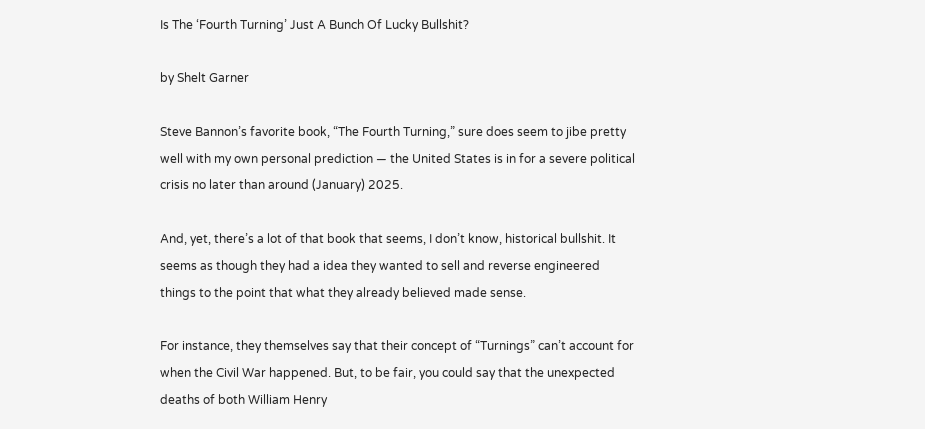Is The ‘Fourth Turning’ Just A Bunch Of Lucky Bullshit?

by Shelt Garner

Steve Bannon’s favorite book, “The Fourth Turning,” sure does seem to jibe pretty well with my own personal prediction — the United States is in for a severe political crisis no later than around (January) 2025.

And, yet, there’s a lot of that book that seems, I don’t know, historical bullshit. It seems as though they had a idea they wanted to sell and reverse engineered things to the point that what they already believed made sense.

For instance, they themselves say that their concept of “Turnings” can’t account for when the Civil War happened. But, to be fair, you could say that the unexpected deaths of both William Henry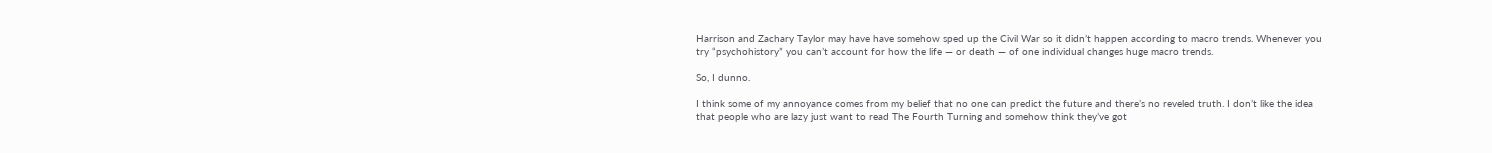Harrison and Zachary Taylor may have have somehow sped up the Civil War so it didn’t happen according to macro trends. Whenever you try “psychohistory” you can’t account for how the life — or death — of one individual changes huge macro trends.

So, I dunno.

I think some of my annoyance comes from my belief that no one can predict the future and there’s no reveled truth. I don’t like the idea that people who are lazy just want to read The Fourth Turning and somehow think they’ve got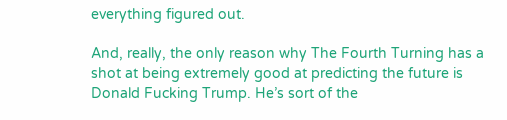everything figured out.

And, really, the only reason why The Fourth Turning has a shot at being extremely good at predicting the future is Donald Fucking Trump. He’s sort of the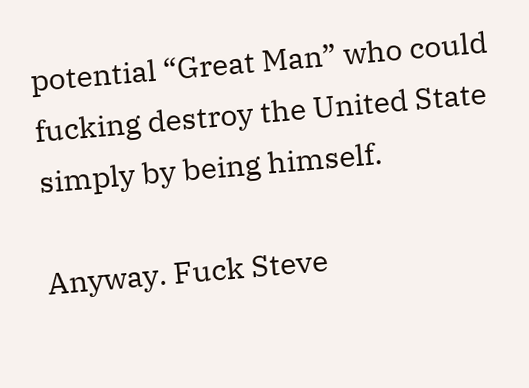potential “Great Man” who could fucking destroy the United State simply by being himself.

Anyway. Fuck Steve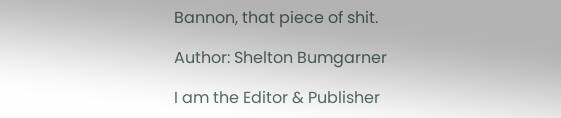Bannon, that piece of shit.

Author: Shelton Bumgarner

I am the Editor & Publisher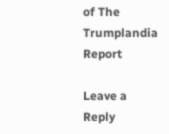of The Trumplandia Report

Leave a Reply